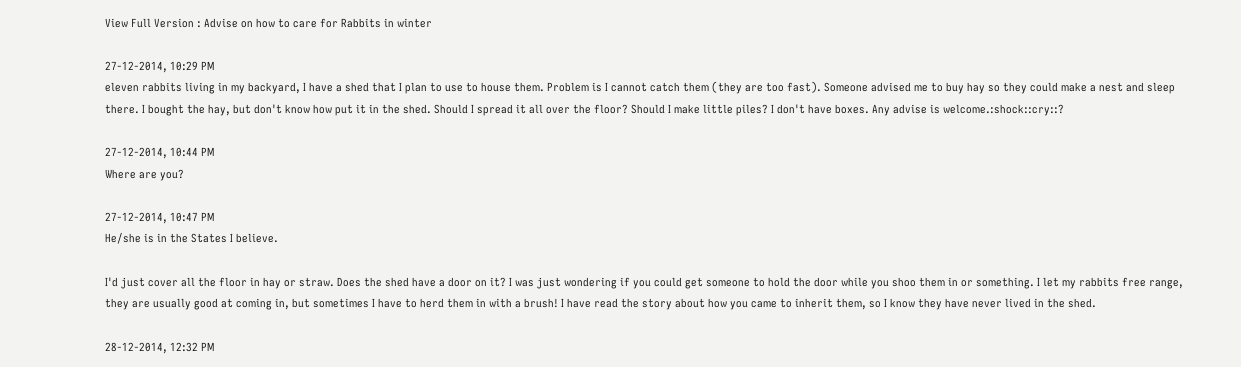View Full Version : Advise on how to care for Rabbits in winter

27-12-2014, 10:29 PM
eleven rabbits living in my backyard, I have a shed that I plan to use to house them. Problem is I cannot catch them (they are too fast). Someone advised me to buy hay so they could make a nest and sleep there. I bought the hay, but don't know how put it in the shed. Should I spread it all over the floor? Should I make little piles? I don't have boxes. Any advise is welcome.:shock::cry::?

27-12-2014, 10:44 PM
Where are you?

27-12-2014, 10:47 PM
He/she is in the States I believe.

I'd just cover all the floor in hay or straw. Does the shed have a door on it? I was just wondering if you could get someone to hold the door while you shoo them in or something. I let my rabbits free range, they are usually good at coming in, but sometimes I have to herd them in with a brush! I have read the story about how you came to inherit them, so I know they have never lived in the shed.

28-12-2014, 12:32 PM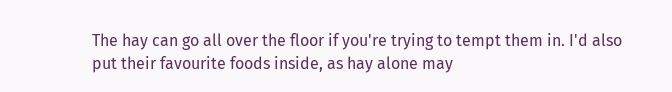The hay can go all over the floor if you're trying to tempt them in. I'd also put their favourite foods inside, as hay alone may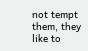not tempt them, they like to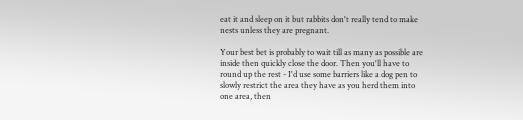eat it and sleep on it but rabbits don't really tend to make nests unless they are pregnant.

Your best bet is probably to wait till as many as possible are inside then quickly close the door. Then you'll have to round up the rest - I'd use some barriers like a dog pen to slowly restrict the area they have as you herd them into one area, then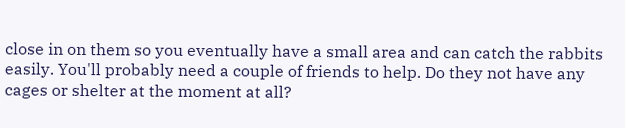close in on them so you eventually have a small area and can catch the rabbits easily. You'll probably need a couple of friends to help. Do they not have any cages or shelter at the moment at all?